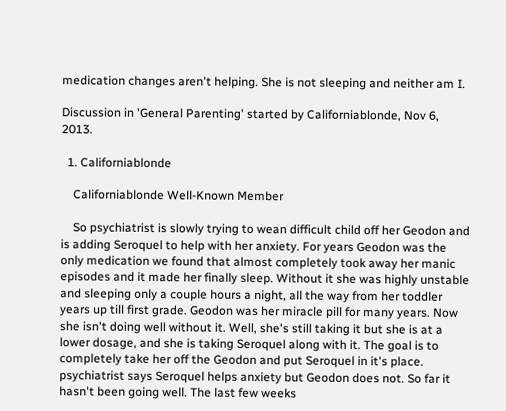medication changes aren't helping. She is not sleeping and neither am I.

Discussion in 'General Parenting' started by Californiablonde, Nov 6, 2013.

  1. Californiablonde

    Californiablonde Well-Known Member

    So psychiatrist is slowly trying to wean difficult child off her Geodon and is adding Seroquel to help with her anxiety. For years Geodon was the only medication we found that almost completely took away her manic episodes and it made her finally sleep. Without it she was highly unstable and sleeping only a couple hours a night, all the way from her toddler years up till first grade. Geodon was her miracle pill for many years. Now she isn't doing well without it. Well, she's still taking it but she is at a lower dosage, and she is taking Seroquel along with it. The goal is to completely take her off the Geodon and put Seroquel in it's place. psychiatrist says Seroquel helps anxiety but Geodon does not. So far it hasn't been going well. The last few weeks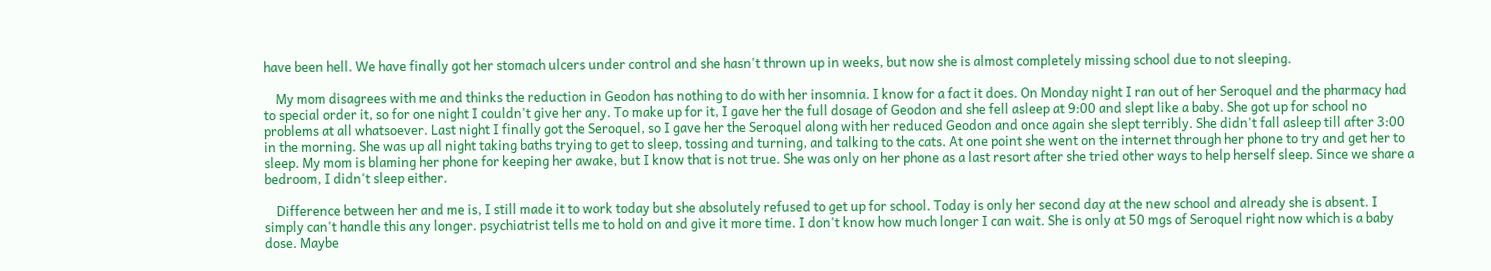have been hell. We have finally got her stomach ulcers under control and she hasn't thrown up in weeks, but now she is almost completely missing school due to not sleeping.

    My mom disagrees with me and thinks the reduction in Geodon has nothing to do with her insomnia. I know for a fact it does. On Monday night I ran out of her Seroquel and the pharmacy had to special order it, so for one night I couldn't give her any. To make up for it, I gave her the full dosage of Geodon and she fell asleep at 9:00 and slept like a baby. She got up for school no problems at all whatsoever. Last night I finally got the Seroquel, so I gave her the Seroquel along with her reduced Geodon and once again she slept terribly. She didn't fall asleep till after 3:00 in the morning. She was up all night taking baths trying to get to sleep, tossing and turning, and talking to the cats. At one point she went on the internet through her phone to try and get her to sleep. My mom is blaming her phone for keeping her awake, but I know that is not true. She was only on her phone as a last resort after she tried other ways to help herself sleep. Since we share a bedroom, I didn't sleep either.

    Difference between her and me is, I still made it to work today but she absolutely refused to get up for school. Today is only her second day at the new school and already she is absent. I simply can't handle this any longer. psychiatrist tells me to hold on and give it more time. I don't know how much longer I can wait. She is only at 50 mgs of Seroquel right now which is a baby dose. Maybe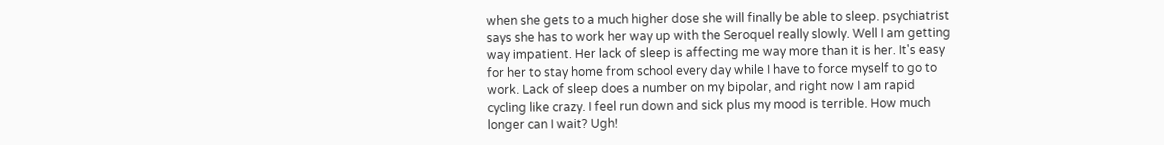when she gets to a much higher dose she will finally be able to sleep. psychiatrist says she has to work her way up with the Seroquel really slowly. Well I am getting way impatient. Her lack of sleep is affecting me way more than it is her. It's easy for her to stay home from school every day while I have to force myself to go to work. Lack of sleep does a number on my bipolar, and right now I am rapid cycling like crazy. I feel run down and sick plus my mood is terrible. How much longer can I wait? Ugh!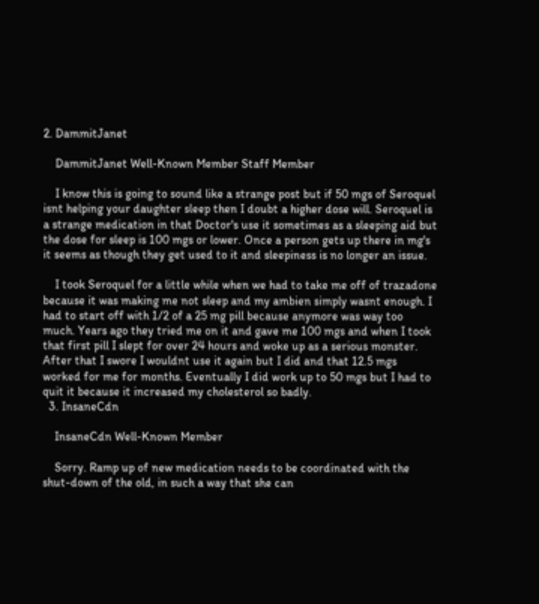2. DammitJanet

    DammitJanet Well-Known Member Staff Member

    I know this is going to sound like a strange post but if 50 mgs of Seroquel isnt helping your daughter sleep then I doubt a higher dose will. Seroquel is a strange medication in that Doctor's use it sometimes as a sleeping aid but the dose for sleep is 100 mgs or lower. Once a person gets up there in mg's it seems as though they get used to it and sleepiness is no longer an issue.

    I took Seroquel for a little while when we had to take me off of trazadone because it was making me not sleep and my ambien simply wasnt enough. I had to start off with 1/2 of a 25 mg pill because anymore was way too much. Years ago they tried me on it and gave me 100 mgs and when I took that first pill I slept for over 24 hours and woke up as a serious monster. After that I swore I wouldnt use it again but I did and that 12.5 mgs worked for me for months. Eventually I did work up to 50 mgs but I had to quit it because it increased my cholesterol so badly.
  3. InsaneCdn

    InsaneCdn Well-Known Member

    Sorry. Ramp up of new medication needs to be coordinated with the shut-down of the old, in such a way that she can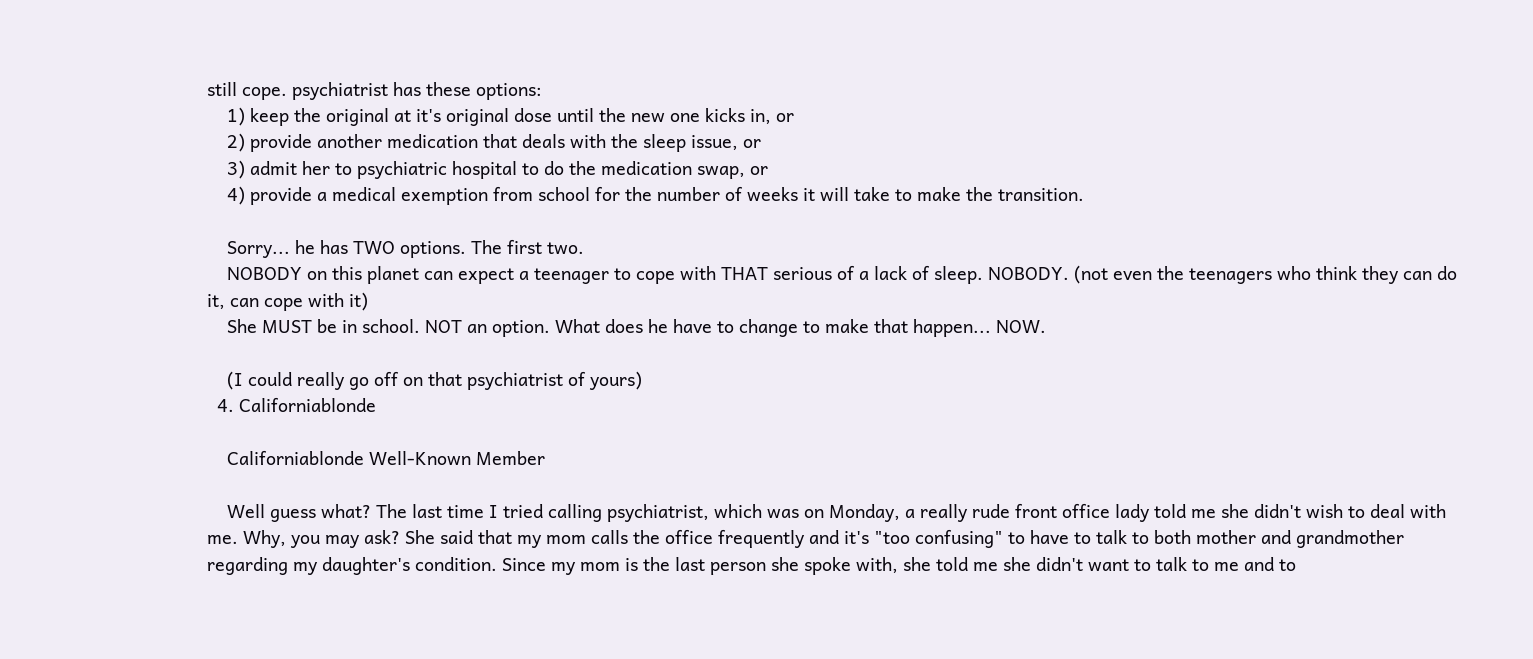still cope. psychiatrist has these options:
    1) keep the original at it's original dose until the new one kicks in, or
    2) provide another medication that deals with the sleep issue, or
    3) admit her to psychiatric hospital to do the medication swap, or
    4) provide a medical exemption from school for the number of weeks it will take to make the transition.

    Sorry... he has TWO options. The first two.
    NOBODY on this planet can expect a teenager to cope with THAT serious of a lack of sleep. NOBODY. (not even the teenagers who think they can do it, can cope with it)
    She MUST be in school. NOT an option. What does he have to change to make that happen... NOW.

    (I could really go off on that psychiatrist of yours)
  4. Californiablonde

    Californiablonde Well-Known Member

    Well guess what? The last time I tried calling psychiatrist, which was on Monday, a really rude front office lady told me she didn't wish to deal with me. Why, you may ask? She said that my mom calls the office frequently and it's "too confusing" to have to talk to both mother and grandmother regarding my daughter's condition. Since my mom is the last person she spoke with, she told me she didn't want to talk to me and to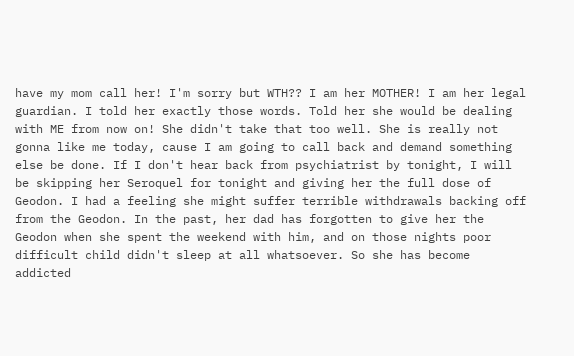have my mom call her! I'm sorry but WTH?? I am her MOTHER! I am her legal guardian. I told her exactly those words. Told her she would be dealing with ME from now on! She didn't take that too well. She is really not gonna like me today, cause I am going to call back and demand something else be done. If I don't hear back from psychiatrist by tonight, I will be skipping her Seroquel for tonight and giving her the full dose of Geodon. I had a feeling she might suffer terrible withdrawals backing off from the Geodon. In the past, her dad has forgotten to give her the Geodon when she spent the weekend with him, and on those nights poor difficult child didn't sleep at all whatsoever. So she has become addicted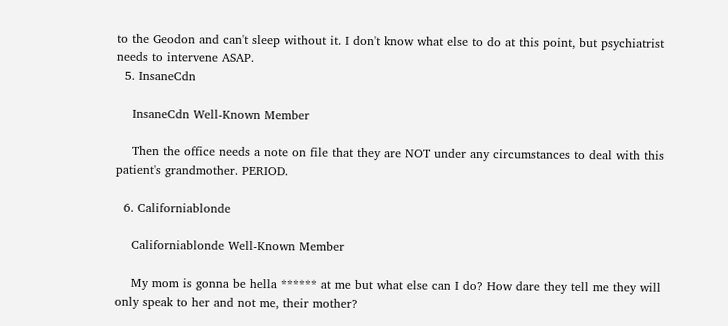to the Geodon and can't sleep without it. I don't know what else to do at this point, but psychiatrist needs to intervene ASAP.
  5. InsaneCdn

    InsaneCdn Well-Known Member

    Then the office needs a note on file that they are NOT under any circumstances to deal with this patient's grandmother. PERIOD.

  6. Californiablonde

    Californiablonde Well-Known Member

    My mom is gonna be hella ****** at me but what else can I do? How dare they tell me they will only speak to her and not me, their mother?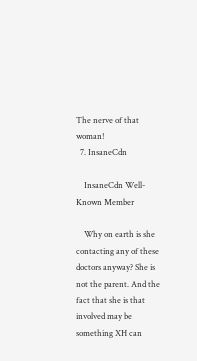The nerve of that woman!
  7. InsaneCdn

    InsaneCdn Well-Known Member

    Why on earth is she contacting any of these doctors anyway? She is not the parent. And the fact that she is that involved may be something XH can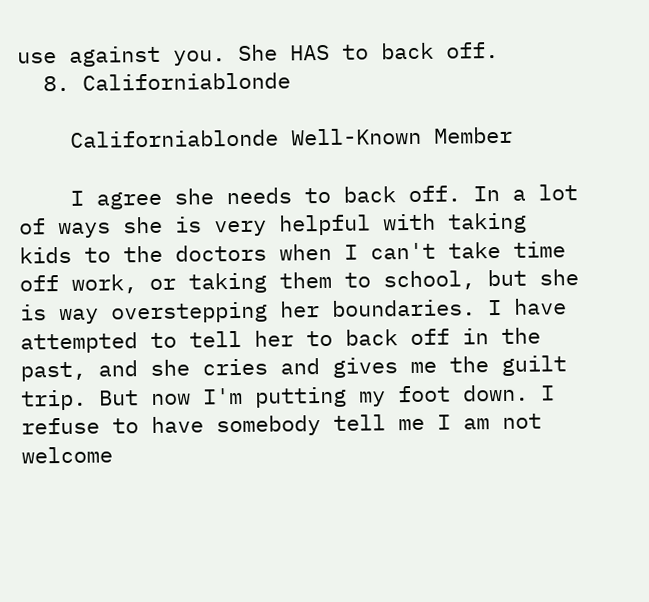use against you. She HAS to back off.
  8. Californiablonde

    Californiablonde Well-Known Member

    I agree she needs to back off. In a lot of ways she is very helpful with taking kids to the doctors when I can't take time off work, or taking them to school, but she is way overstepping her boundaries. I have attempted to tell her to back off in the past, and she cries and gives me the guilt trip. But now I'm putting my foot down. I refuse to have somebody tell me I am not welcome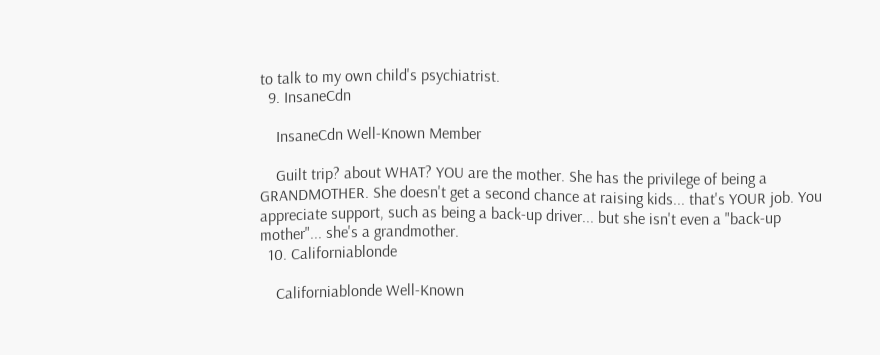to talk to my own child's psychiatrist.
  9. InsaneCdn

    InsaneCdn Well-Known Member

    Guilt trip? about WHAT? YOU are the mother. She has the privilege of being a GRANDMOTHER. She doesn't get a second chance at raising kids... that's YOUR job. You appreciate support, such as being a back-up driver... but she isn't even a "back-up mother"... she's a grandmother.
  10. Californiablonde

    Californiablonde Well-Known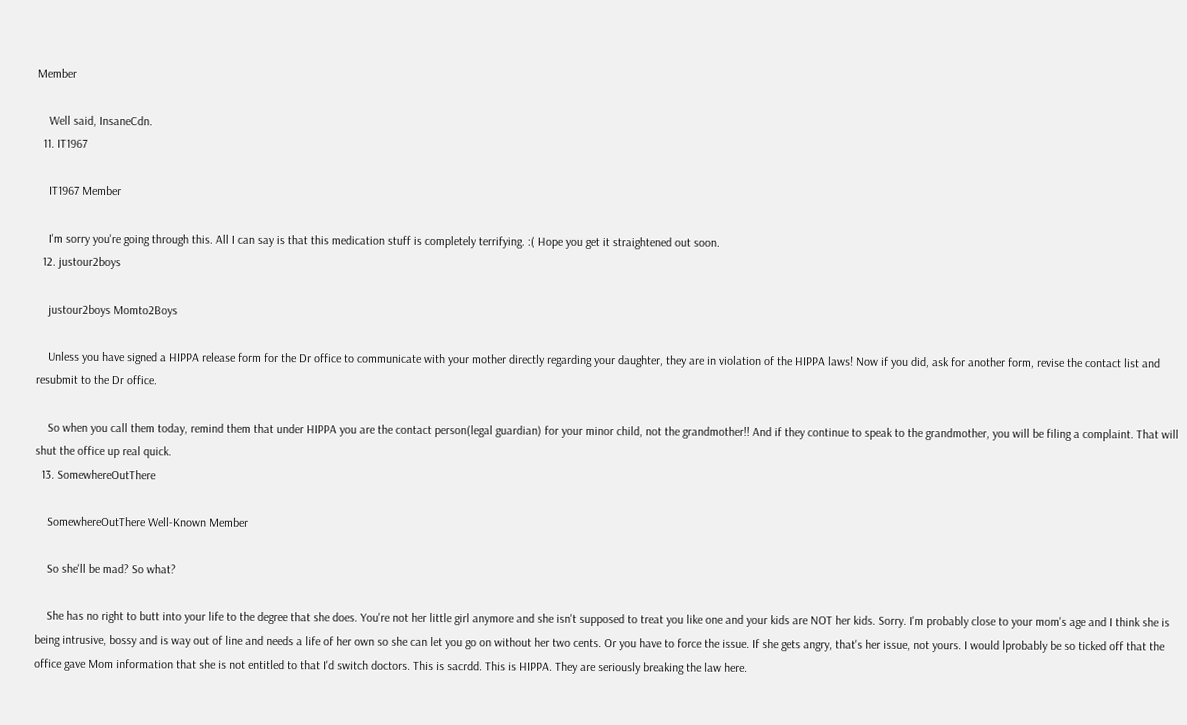Member

    Well said, InsaneCdn.
  11. IT1967

    IT1967 Member

    I'm sorry you're going through this. All I can say is that this medication stuff is completely terrifying. :( Hope you get it straightened out soon.
  12. justour2boys

    justour2boys Momto2Boys

    Unless you have signed a HIPPA release form for the Dr office to communicate with your mother directly regarding your daughter, they are in violation of the HIPPA laws! Now if you did, ask for another form, revise the contact list and resubmit to the Dr office.

    So when you call them today, remind them that under HIPPA you are the contact person(legal guardian) for your minor child, not the grandmother!! And if they continue to speak to the grandmother, you will be filing a complaint. That will shut the office up real quick.
  13. SomewhereOutThere

    SomewhereOutThere Well-Known Member

    So she'll be mad? So what?

    She has no right to butt into your life to the degree that she does. You're not her little girl anymore and she isn't supposed to treat you like one and your kids are NOT her kids. Sorry. I'm probably close to your mom's age and I think she is being intrusive, bossy and is way out of line and needs a life of her own so she can let you go on without her two cents. Or you have to force the issue. If she gets angry, that's her issue, not yours. I would lprobably be so ticked off that the office gave Mom information that she is not entitled to that I'd switch doctors. This is sacrdd. This is HIPPA. They are seriously breaking the law here.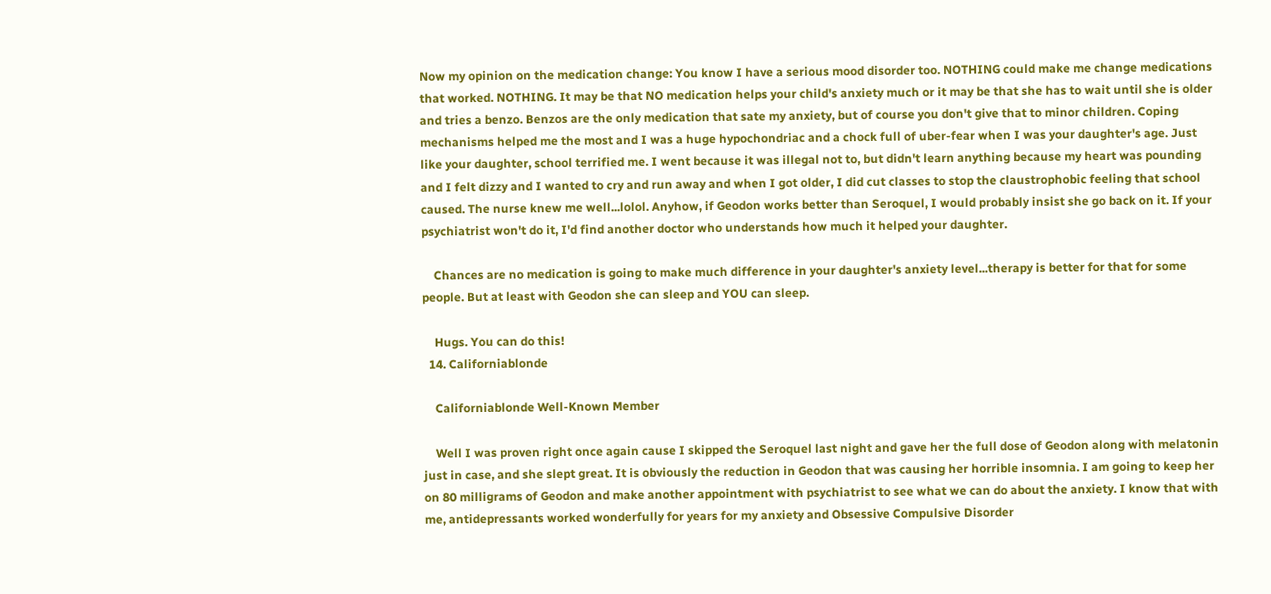Now my opinion on the medication change: You know I have a serious mood disorder too. NOTHING could make me change medications that worked. NOTHING. It may be that NO medication helps your child's anxiety much or it may be that she has to wait until she is older and tries a benzo. Benzos are the only medication that sate my anxiety, but of course you don't give that to minor children. Coping mechanisms helped me the most and I was a huge hypochondriac and a chock full of uber-fear when I was your daughter's age. Just like your daughter, school terrified me. I went because it was illegal not to, but didn't learn anything because my heart was pounding and I felt dizzy and I wanted to cry and run away and when I got older, I did cut classes to stop the claustrophobic feeling that school caused. The nurse knew me well...lolol. Anyhow, if Geodon works better than Seroquel, I would probably insist she go back on it. If your psychiatrist won't do it, I'd find another doctor who understands how much it helped your daughter.

    Chances are no medication is going to make much difference in your daughter's anxiety level...therapy is better for that for some people. But at least with Geodon she can sleep and YOU can sleep.

    Hugs. You can do this!
  14. Californiablonde

    Californiablonde Well-Known Member

    Well I was proven right once again cause I skipped the Seroquel last night and gave her the full dose of Geodon along with melatonin just in case, and she slept great. It is obviously the reduction in Geodon that was causing her horrible insomnia. I am going to keep her on 80 milligrams of Geodon and make another appointment with psychiatrist to see what we can do about the anxiety. I know that with me, antidepressants worked wonderfully for years for my anxiety and Obsessive Compulsive Disorder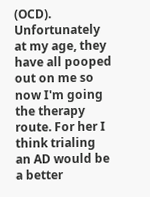(OCD). Unfortunately at my age, they have all pooped out on me so now I'm going the therapy route. For her I think trialing an AD would be a better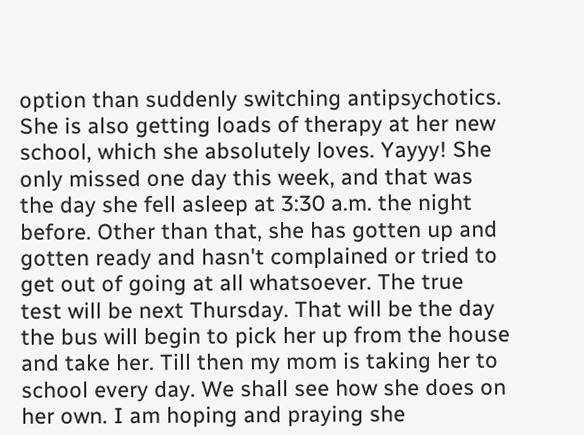option than suddenly switching antipsychotics. She is also getting loads of therapy at her new school, which she absolutely loves. Yayyy! She only missed one day this week, and that was the day she fell asleep at 3:30 a.m. the night before. Other than that, she has gotten up and gotten ready and hasn't complained or tried to get out of going at all whatsoever. The true test will be next Thursday. That will be the day the bus will begin to pick her up from the house and take her. Till then my mom is taking her to school every day. We shall see how she does on her own. I am hoping and praying she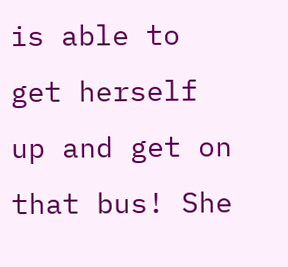is able to get herself up and get on that bus! She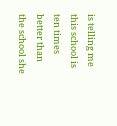is telling me this school is ten times better than the school she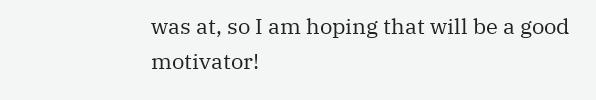was at, so I am hoping that will be a good motivator!